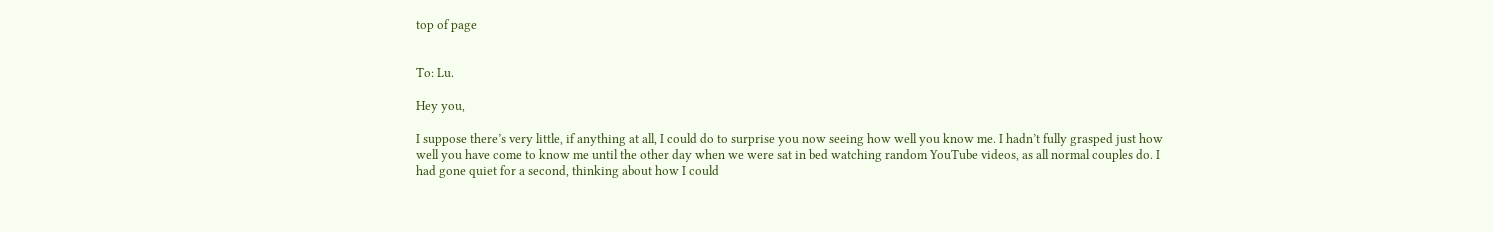top of page


To: Lu.

Hey you,

I suppose there’s very little, if anything at all, I could do to surprise you now seeing how well you know me. I hadn’t fully grasped just how well you have come to know me until the other day when we were sat in bed watching random YouTube videos, as all normal couples do. I had gone quiet for a second, thinking about how I could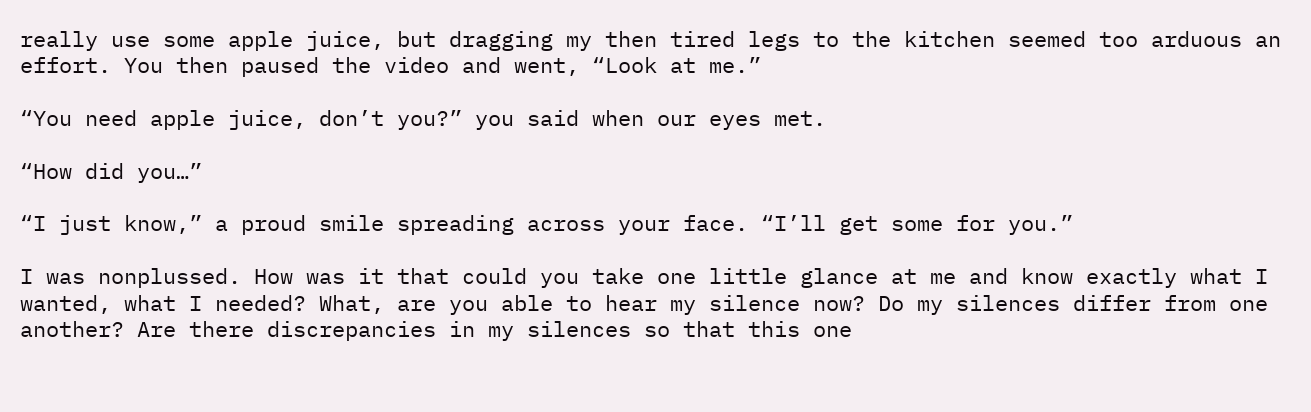really use some apple juice, but dragging my then tired legs to the kitchen seemed too arduous an effort. You then paused the video and went, “Look at me.”

“You need apple juice, don’t you?” you said when our eyes met.

“How did you…”

“I just know,” a proud smile spreading across your face. “I’ll get some for you.”

I was nonplussed. How was it that could you take one little glance at me and know exactly what I wanted, what I needed? What, are you able to hear my silence now? Do my silences differ from one another? Are there discrepancies in my silences so that this one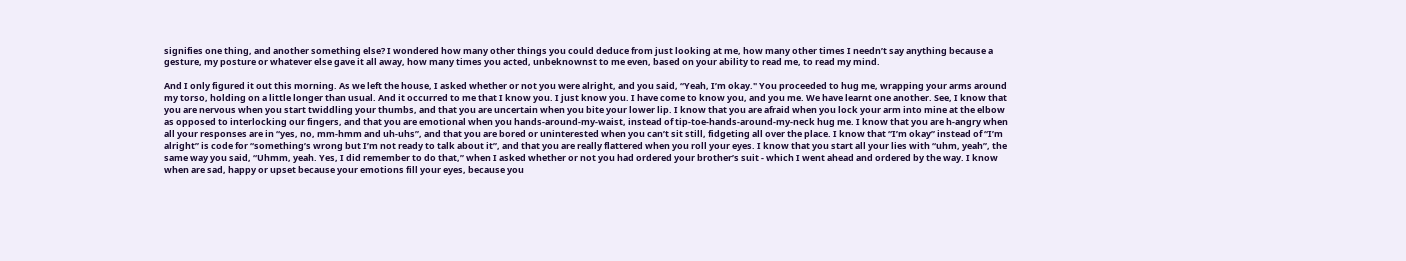signifies one thing, and another something else? I wondered how many other things you could deduce from just looking at me, how many other times I needn’t say anything because a gesture, my posture or whatever else gave it all away, how many times you acted, unbeknownst to me even, based on your ability to read me, to read my mind.

And I only figured it out this morning. As we left the house, I asked whether or not you were alright, and you said, “Yeah, I’m okay." You proceeded to hug me, wrapping your arms around my torso, holding on a little longer than usual. And it occurred to me that I know you. I just know you. I have come to know you, and you me. We have learnt one another. See, I know that you are nervous when you start twiddling your thumbs, and that you are uncertain when you bite your lower lip. I know that you are afraid when you lock your arm into mine at the elbow as opposed to interlocking our fingers, and that you are emotional when you hands-around-my-waist, instead of tip-toe-hands-around-my-neck hug me. I know that you are h-angry when all your responses are in “yes, no, mm-hmm and uh-uhs”, and that you are bored or uninterested when you can’t sit still, fidgeting all over the place. I know that “I’m okay” instead of “I’m alright” is code for “something’s wrong but I’m not ready to talk about it”, and that you are really flattered when you roll your eyes. I know that you start all your lies with “uhm, yeah”, the same way you said, “Uhmm, yeah. Yes, I did remember to do that,” when I asked whether or not you had ordered your brother’s suit - which I went ahead and ordered by the way. I know when are sad, happy or upset because your emotions fill your eyes, because you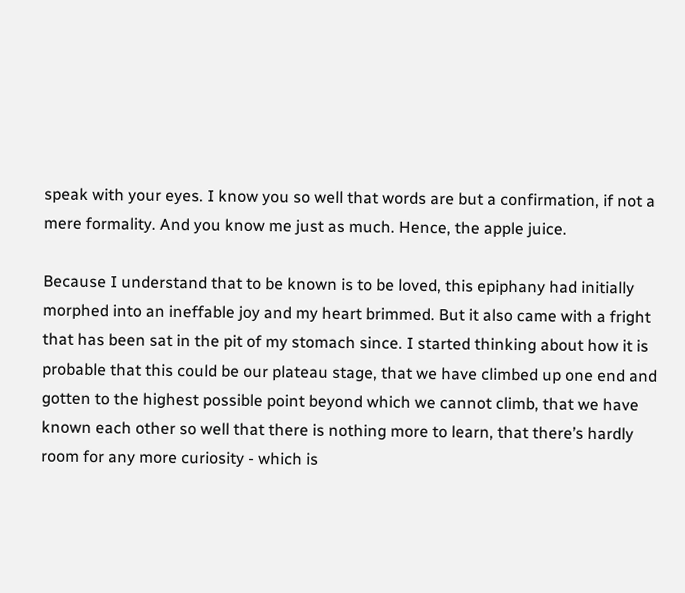speak with your eyes. I know you so well that words are but a confirmation, if not a mere formality. And you know me just as much. Hence, the apple juice.

Because I understand that to be known is to be loved, this epiphany had initially morphed into an ineffable joy and my heart brimmed. But it also came with a fright that has been sat in the pit of my stomach since. I started thinking about how it is probable that this could be our plateau stage, that we have climbed up one end and gotten to the highest possible point beyond which we cannot climb, that we have known each other so well that there is nothing more to learn, that there’s hardly room for any more curiosity - which is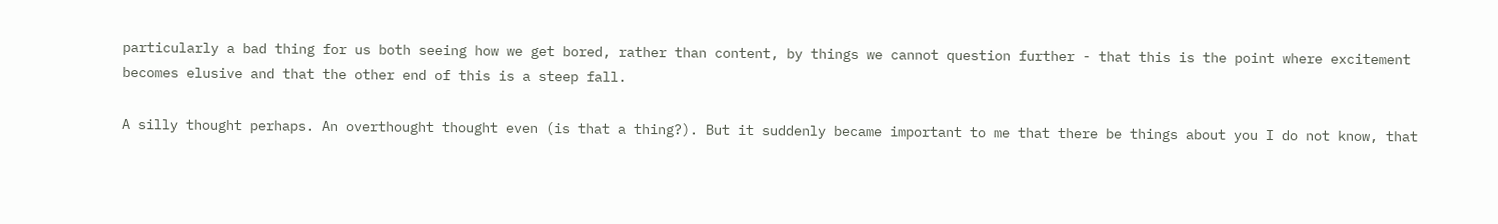particularly a bad thing for us both seeing how we get bored, rather than content, by things we cannot question further - that this is the point where excitement becomes elusive and that the other end of this is a steep fall.

A silly thought perhaps. An overthought thought even (is that a thing?). But it suddenly became important to me that there be things about you I do not know, that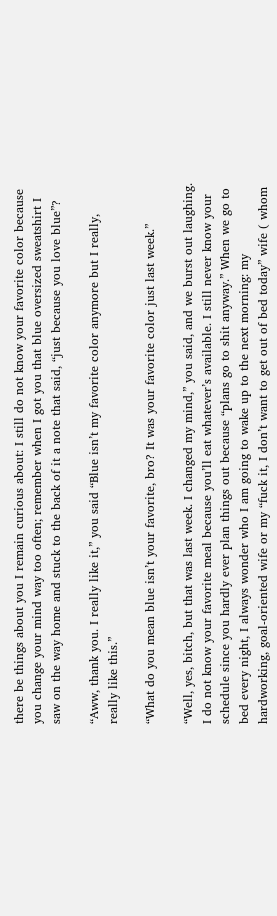there be things about you I remain curious about: I still do not know your favorite color because you change your mind way too often; remember when I got you that blue oversized sweatshirt I saw on the way home and stuck to the back of it a note that said, “just because you love blue”?

“Aww, thank you. I really like it,” you said “Blue isn’t my favorite color anymore but I really, really like this.”

“What do you mean blue isn’t your favorite, bro? It was your favorite color just last week.”

“Well, yes, bitch, but that was last week. I changed my mind,” you said, and we burst out laughing. I do not know your favorite meal because you’ll eat whatever’s available. I still never know your schedule since you hardly ever plan things out because “plans go to shit anyway.” When we go to bed every night, I always wonder who I am going to wake up to the next morning: my hardworking, goal-oriented wife or my “fuck it, I don’t want to get out of bed today” wife ( whom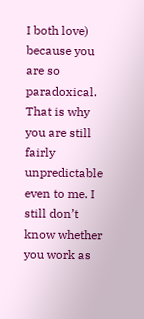I both love) because you are so paradoxical. That is why you are still fairly unpredictable even to me. I still don’t know whether you work as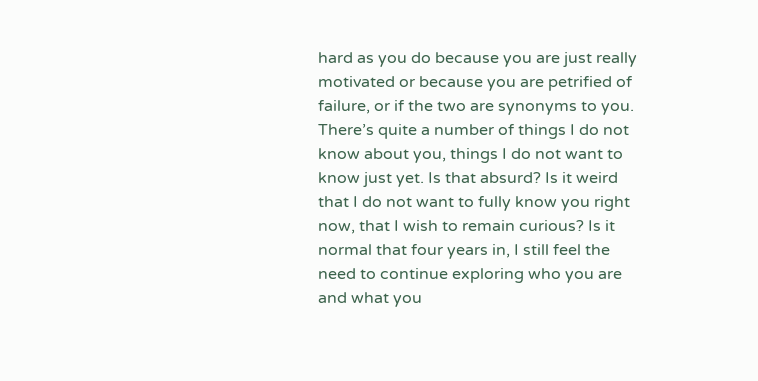hard as you do because you are just really motivated or because you are petrified of failure, or if the two are synonyms to you. There’s quite a number of things I do not know about you, things I do not want to know just yet. Is that absurd? Is it weird that I do not want to fully know you right now, that I wish to remain curious? Is it normal that four years in, I still feel the need to continue exploring who you are and what you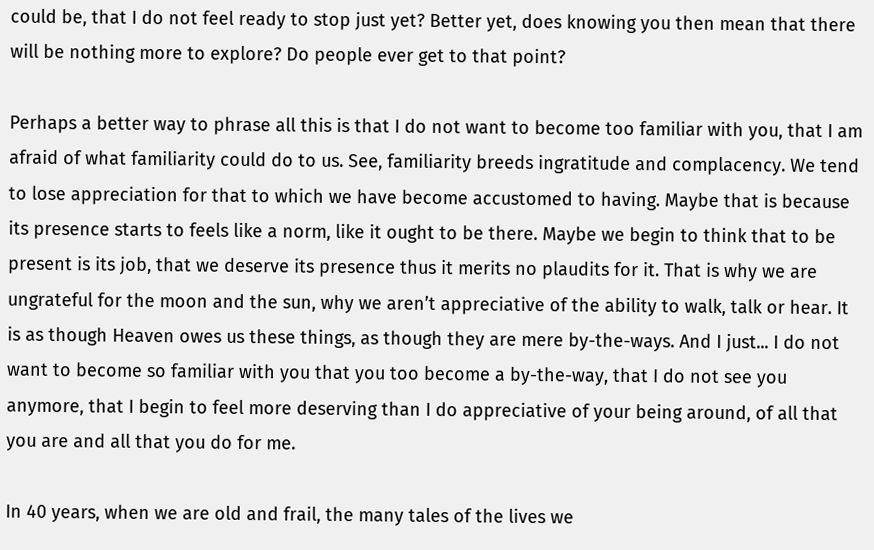could be, that I do not feel ready to stop just yet? Better yet, does knowing you then mean that there will be nothing more to explore? Do people ever get to that point?

Perhaps a better way to phrase all this is that I do not want to become too familiar with you, that I am afraid of what familiarity could do to us. See, familiarity breeds ingratitude and complacency. We tend to lose appreciation for that to which we have become accustomed to having. Maybe that is because its presence starts to feels like a norm, like it ought to be there. Maybe we begin to think that to be present is its job, that we deserve its presence thus it merits no plaudits for it. That is why we are ungrateful for the moon and the sun, why we aren’t appreciative of the ability to walk, talk or hear. It is as though Heaven owes us these things, as though they are mere by-the-ways. And I just... I do not want to become so familiar with you that you too become a by-the-way, that I do not see you anymore, that I begin to feel more deserving than I do appreciative of your being around, of all that you are and all that you do for me.

In 40 years, when we are old and frail, the many tales of the lives we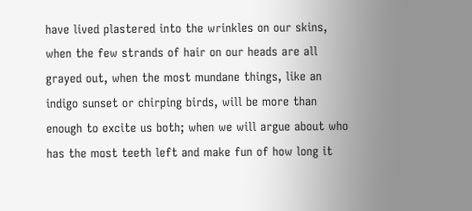have lived plastered into the wrinkles on our skins, when the few strands of hair on our heads are all grayed out, when the most mundane things, like an indigo sunset or chirping birds, will be more than enough to excite us both; when we will argue about who has the most teeth left and make fun of how long it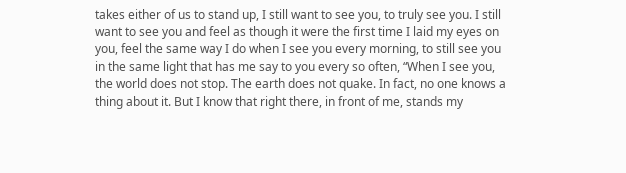takes either of us to stand up, I still want to see you, to truly see you. I still want to see you and feel as though it were the first time I laid my eyes on you, feel the same way I do when I see you every morning, to still see you in the same light that has me say to you every so often, “When I see you, the world does not stop. The earth does not quake. In fact, no one knows a thing about it. But I know that right there, in front of me, stands my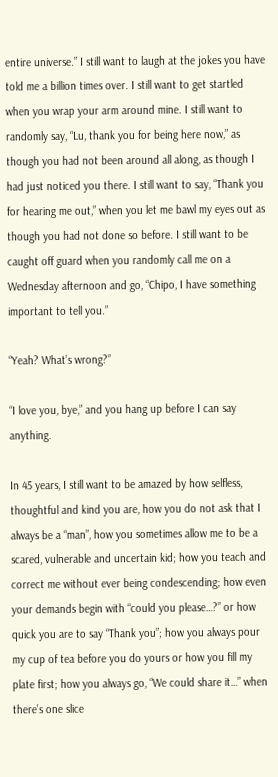entire universe.” I still want to laugh at the jokes you have told me a billion times over. I still want to get startled when you wrap your arm around mine. I still want to randomly say, “Lu, thank you for being here now,” as though you had not been around all along, as though I had just noticed you there. I still want to say, “Thank you for hearing me out,” when you let me bawl my eyes out as though you had not done so before. I still want to be caught off guard when you randomly call me on a Wednesday afternoon and go, “Chipo, I have something important to tell you.”

“Yeah? What’s wrong?”

“I love you, bye,” and you hang up before I can say anything.

In 45 years, I still want to be amazed by how selfless, thoughtful and kind you are, how you do not ask that I always be a “man”, how you sometimes allow me to be a scared, vulnerable and uncertain kid; how you teach and correct me without ever being condescending; how even your demands begin with “could you please…?” or how quick you are to say “Thank you”; how you always pour my cup of tea before you do yours or how you fill my plate first; how you always go, “We could share it…” when there’s one slice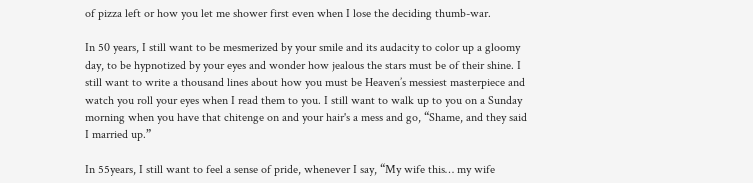of pizza left or how you let me shower first even when I lose the deciding thumb-war.

In 50 years, I still want to be mesmerized by your smile and its audacity to color up a gloomy day, to be hypnotized by your eyes and wonder how jealous the stars must be of their shine. I still want to write a thousand lines about how you must be Heaven’s messiest masterpiece and watch you roll your eyes when I read them to you. I still want to walk up to you on a Sunday morning when you have that chitenge on and your hair's a mess and go, “Shame, and they said I married up.”

In 55years, I still want to feel a sense of pride, whenever I say, “My wife this… my wife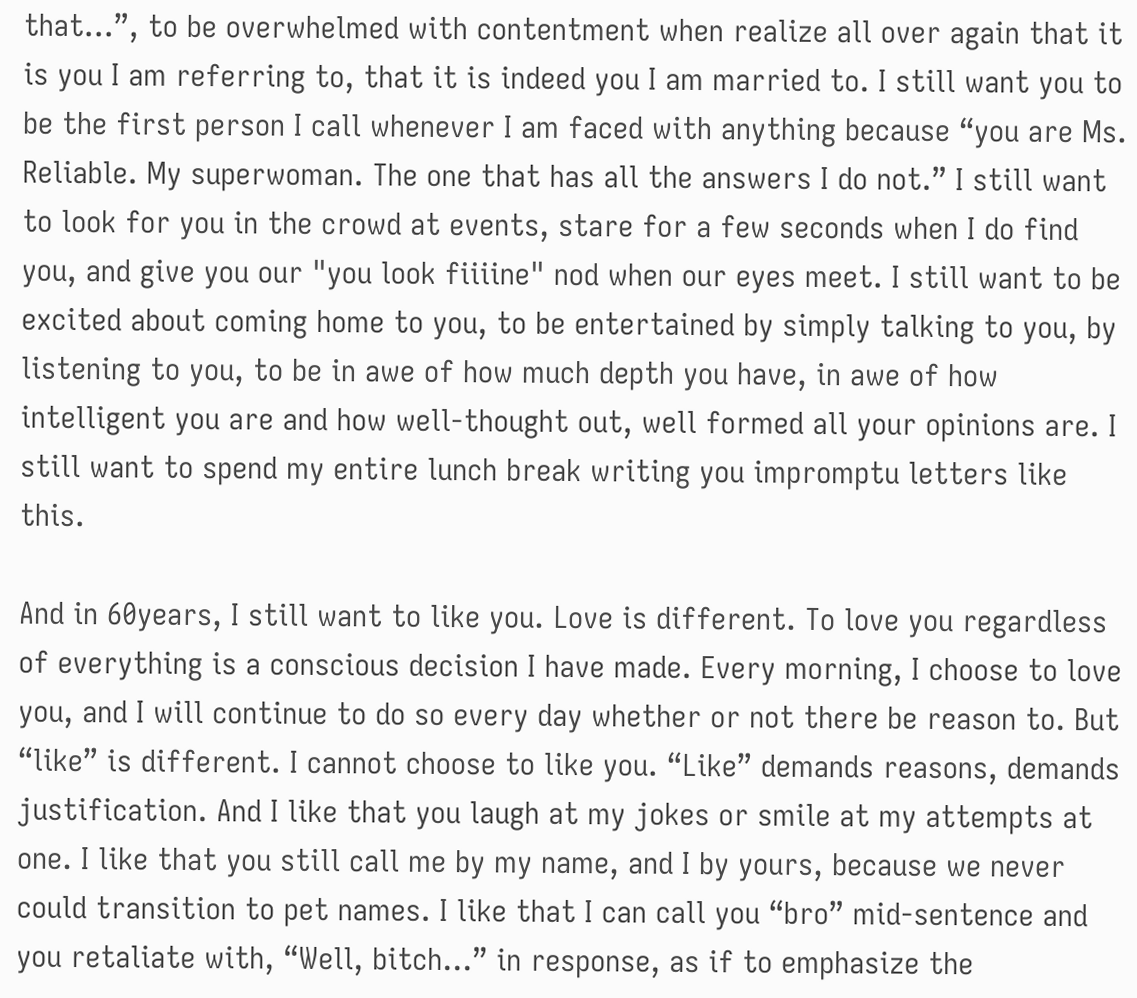that…”, to be overwhelmed with contentment when realize all over again that it is you I am referring to, that it is indeed you I am married to. I still want you to be the first person I call whenever I am faced with anything because “you are Ms. Reliable. My superwoman. The one that has all the answers I do not.” I still want to look for you in the crowd at events, stare for a few seconds when I do find you, and give you our "you look fiiiine" nod when our eyes meet. I still want to be excited about coming home to you, to be entertained by simply talking to you, by listening to you, to be in awe of how much depth you have, in awe of how intelligent you are and how well-thought out, well formed all your opinions are. I still want to spend my entire lunch break writing you impromptu letters like this.

And in 60years, I still want to like you. Love is different. To love you regardless of everything is a conscious decision I have made. Every morning, I choose to love you, and I will continue to do so every day whether or not there be reason to. But “like” is different. I cannot choose to like you. “Like” demands reasons, demands justification. And I like that you laugh at my jokes or smile at my attempts at one. I like that you still call me by my name, and I by yours, because we never could transition to pet names. I like that I can call you “bro” mid-sentence and you retaliate with, “Well, bitch…” in response, as if to emphasize the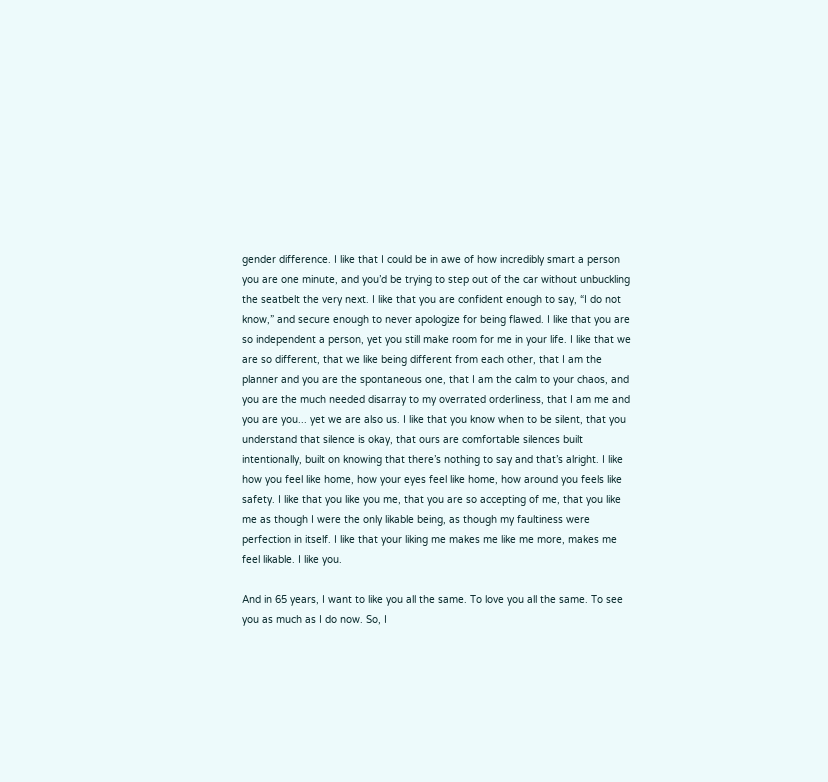gender difference. I like that I could be in awe of how incredibly smart a person you are one minute, and you’d be trying to step out of the car without unbuckling the seatbelt the very next. I like that you are confident enough to say, “I do not know,” and secure enough to never apologize for being flawed. I like that you are so independent a person, yet you still make room for me in your life. I like that we are so different, that we like being different from each other, that I am the planner and you are the spontaneous one, that I am the calm to your chaos, and you are the much needed disarray to my overrated orderliness, that I am me and you are you... yet we are also us. I like that you know when to be silent, that you understand that silence is okay, that ours are comfortable silences built intentionally, built on knowing that there’s nothing to say and that’s alright. I like how you feel like home, how your eyes feel like home, how around you feels like safety. I like that you like you me, that you are so accepting of me, that you like me as though I were the only likable being, as though my faultiness were perfection in itself. I like that your liking me makes me like me more, makes me feel likable. I like you.

And in 65 years, I want to like you all the same. To love you all the same. To see you as much as I do now. So, I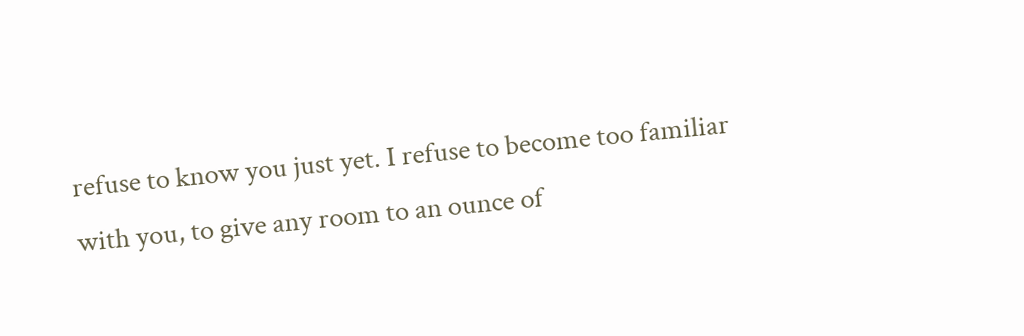refuse to know you just yet. I refuse to become too familiar with you, to give any room to an ounce of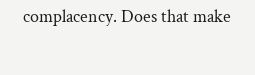complacency. Does that make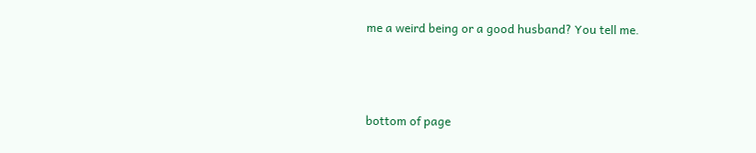me a weird being or a good husband? You tell me.



bottom of page